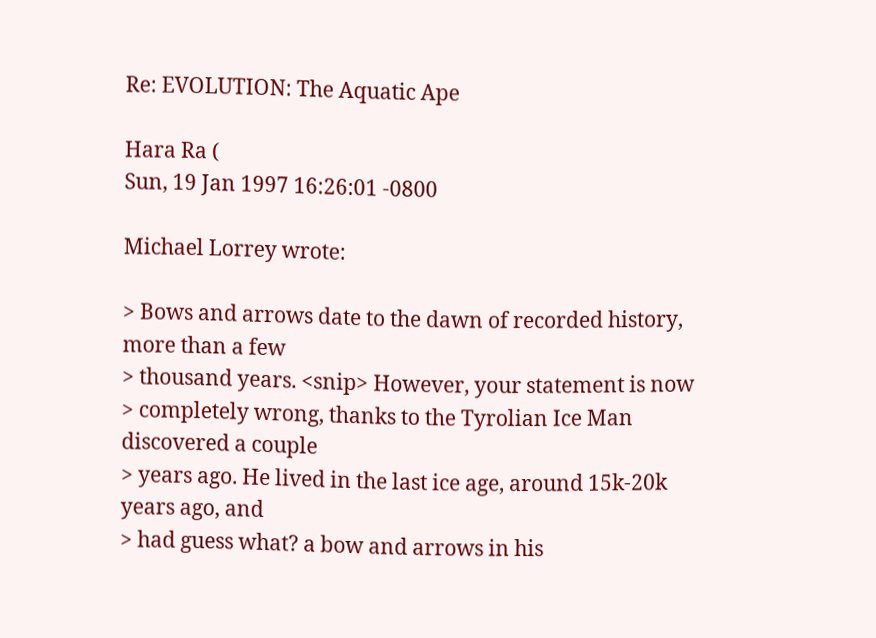Re: EVOLUTION: The Aquatic Ape

Hara Ra (
Sun, 19 Jan 1997 16:26:01 -0800

Michael Lorrey wrote:

> Bows and arrows date to the dawn of recorded history, more than a few
> thousand years. <snip> However, your statement is now
> completely wrong, thanks to the Tyrolian Ice Man discovered a couple
> years ago. He lived in the last ice age, around 15k-20k years ago, and
> had guess what? a bow and arrows in his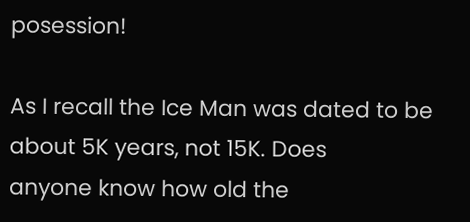posession!

As I recall the Ice Man was dated to be about 5K years, not 15K. Does
anyone know how old the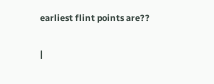earliest flint points are??

|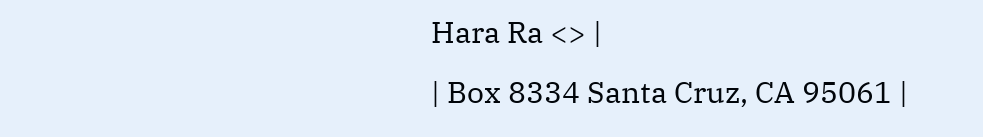Hara Ra <> |
| Box 8334 Santa Cruz, CA 95061 |